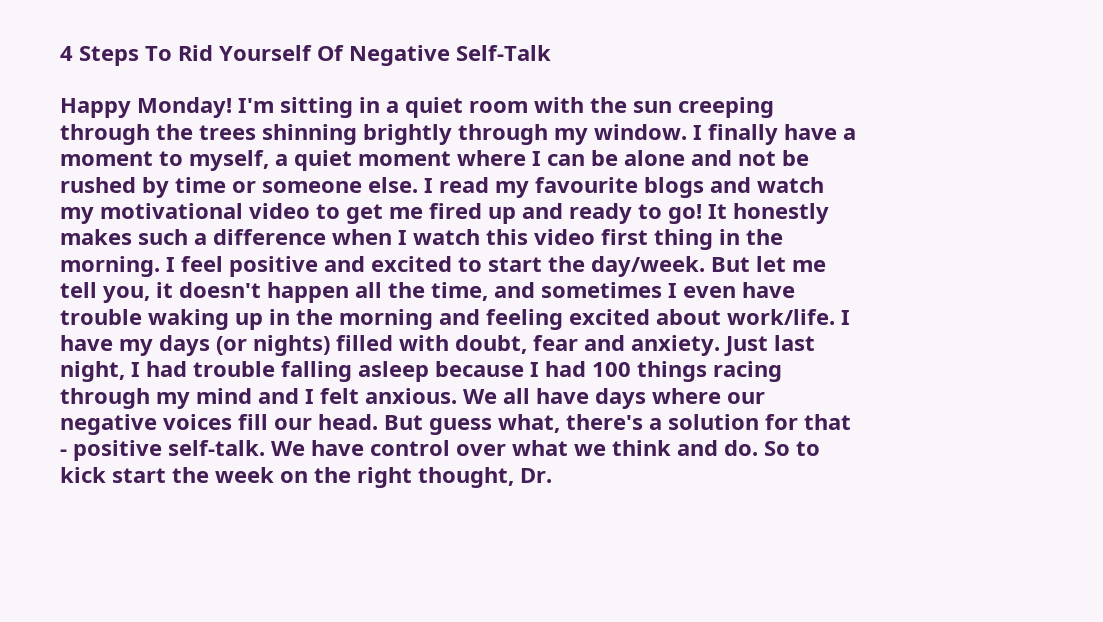4 Steps To Rid Yourself Of Negative Self-Talk

Happy Monday! I'm sitting in a quiet room with the sun creeping through the trees shinning brightly through my window. I finally have a moment to myself, a quiet moment where I can be alone and not be rushed by time or someone else. I read my favourite blogs and watch my motivational video to get me fired up and ready to go! It honestly makes such a difference when I watch this video first thing in the morning. I feel positive and excited to start the day/week. But let me tell you, it doesn't happen all the time, and sometimes I even have trouble waking up in the morning and feeling excited about work/life. I have my days (or nights) filled with doubt, fear and anxiety. Just last night, I had trouble falling asleep because I had 100 things racing through my mind and I felt anxious. We all have days where our negative voices fill our head. But guess what, there's a solution for that - positive self-talk. We have control over what we think and do. So to kick start the week on the right thought, Dr.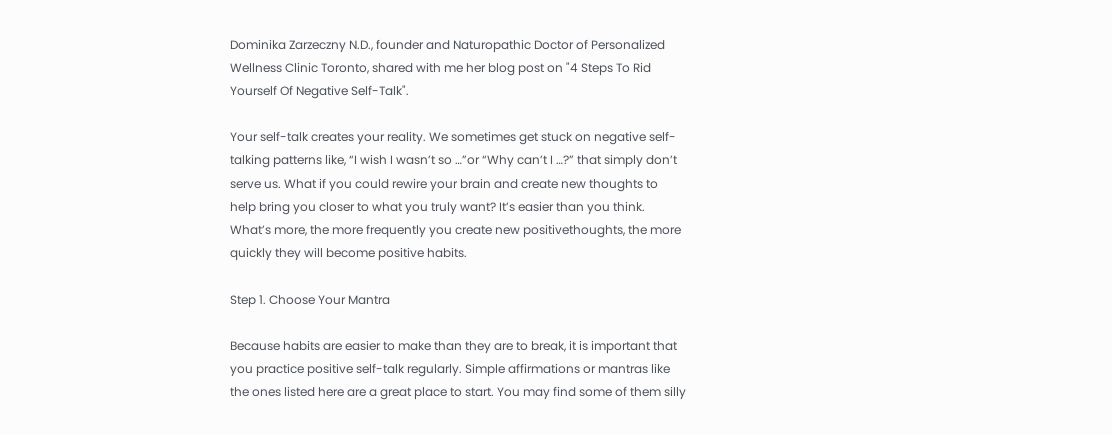Dominika Zarzeczny N.D., founder and Naturopathic Doctor of Personalized Wellness Clinic Toronto, shared with me her blog post on "4 Steps To Rid Yourself Of Negative Self-Talk".

Your self-talk creates your reality. We sometimes get stuck on negative self-talking patterns like, “I wish I wasn’t so …”or “Why can’t I …?” that simply don’t serve us. What if you could rewire your brain and create new thoughts to help bring you closer to what you truly want? It’s easier than you think. What’s more, the more frequently you create new positivethoughts, the more quickly they will become positive habits.

Step 1. Choose Your Mantra

Because habits are easier to make than they are to break, it is important that you practice positive self-talk regularly. Simple affirmations or mantras like the ones listed here are a great place to start. You may find some of them silly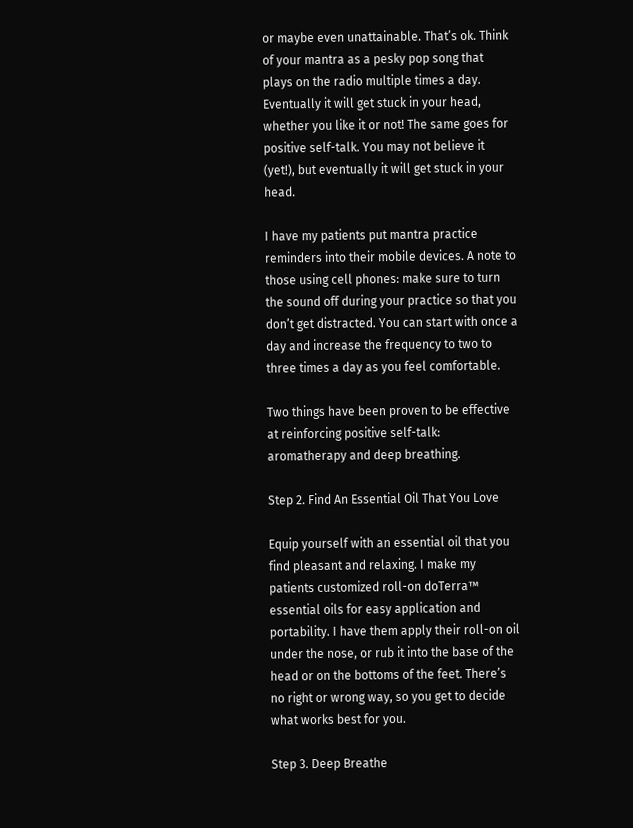or maybe even unattainable. That’s ok. Think of your mantra as a pesky pop song that plays on the radio multiple times a day. Eventually it will get stuck in your head, whether you like it or not! The same goes for positive self-talk. You may not believe it (yet!), but eventually it will get stuck in your head.

I have my patients put mantra practice reminders into their mobile devices. A note to those using cell phones: make sure to turn the sound off during your practice so that you don’t get distracted. You can start with once a day and increase the frequency to two to three times a day as you feel comfortable.

Two things have been proven to be effective at reinforcing positive self-talk: aromatherapy and deep breathing.

Step 2. Find An Essential Oil That You Love

Equip yourself with an essential oil that you find pleasant and relaxing. I make my patients customized roll-on doTerra™ essential oils for easy application and portability. I have them apply their roll-on oil under the nose, or rub it into the base of the head or on the bottoms of the feet. There’s no right or wrong way, so you get to decide what works best for you.

Step 3. Deep Breathe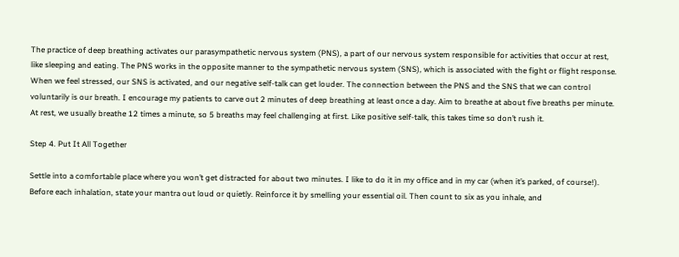The practice of deep breathing activates our parasympathetic nervous system (PNS), a part of our nervous system responsible for activities that occur at rest, like sleeping and eating. The PNS works in the opposite manner to the sympathetic nervous system (SNS), which is associated with the fight or flight response. When we feel stressed, our SNS is activated, and our negative self-talk can get louder. The connection between the PNS and the SNS that we can control voluntarily is our breath. I encourage my patients to carve out 2 minutes of deep breathing at least once a day. Aim to breathe at about five breaths per minute. At rest, we usually breathe 12 times a minute, so 5 breaths may feel challenging at first. Like positive self-talk, this takes time so don’t rush it.

Step 4. Put It All Together

Settle into a comfortable place where you won’t get distracted for about two minutes. I like to do it in my office and in my car (when it’s parked, of course!).  Before each inhalation, state your mantra out loud or quietly. Reinforce it by smelling your essential oil. Then count to six as you inhale, and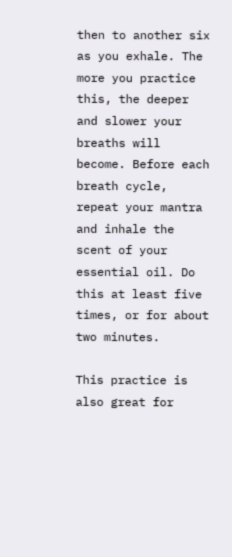then to another six as you exhale. The more you practice this, the deeper and slower your breaths will become. Before each breath cycle, repeat your mantra and inhale the scent of your essential oil. Do this at least five times, or for about two minutes.

This practice is also great for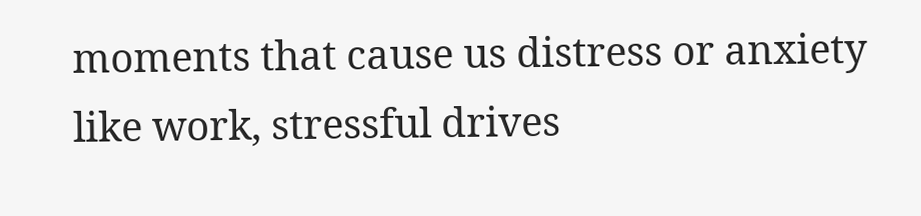moments that cause us distress or anxiety like work, stressful drives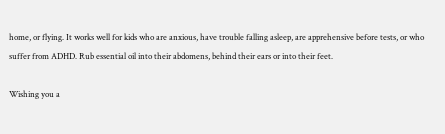home, or flying. It works well for kids who are anxious, have trouble falling asleep, are apprehensive before tests, or who suffer from ADHD. Rub essential oil into their abdomens, behind their ears or into their feet.

Wishing you a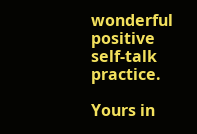wonderful positive self-talk practice.

Yours in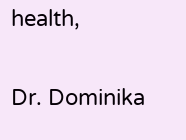health,

Dr. Dominika